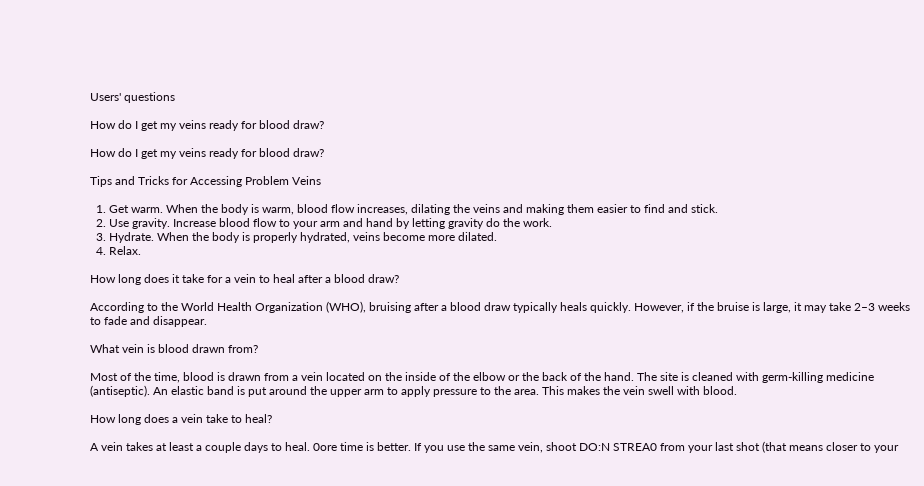Users' questions

How do I get my veins ready for blood draw?

How do I get my veins ready for blood draw?

Tips and Tricks for Accessing Problem Veins

  1. Get warm. When the body is warm, blood flow increases, dilating the veins and making them easier to find and stick.
  2. Use gravity. Increase blood flow to your arm and hand by letting gravity do the work.
  3. Hydrate. When the body is properly hydrated, veins become more dilated.
  4. Relax.

How long does it take for a vein to heal after a blood draw?

According to the World Health Organization (WHO), bruising after a blood draw typically heals quickly. However, if the bruise is large, it may take 2–3 weeks to fade and disappear.

What vein is blood drawn from?

Most of the time, blood is drawn from a vein located on the inside of the elbow or the back of the hand. The site is cleaned with germ-killing medicine (antiseptic). An elastic band is put around the upper arm to apply pressure to the area. This makes the vein swell with blood.

How long does a vein take to heal?

A vein takes at least a couple days to heal. 0ore time is better. If you use the same vein, shoot DO:N STREA0 from your last shot (that means closer to your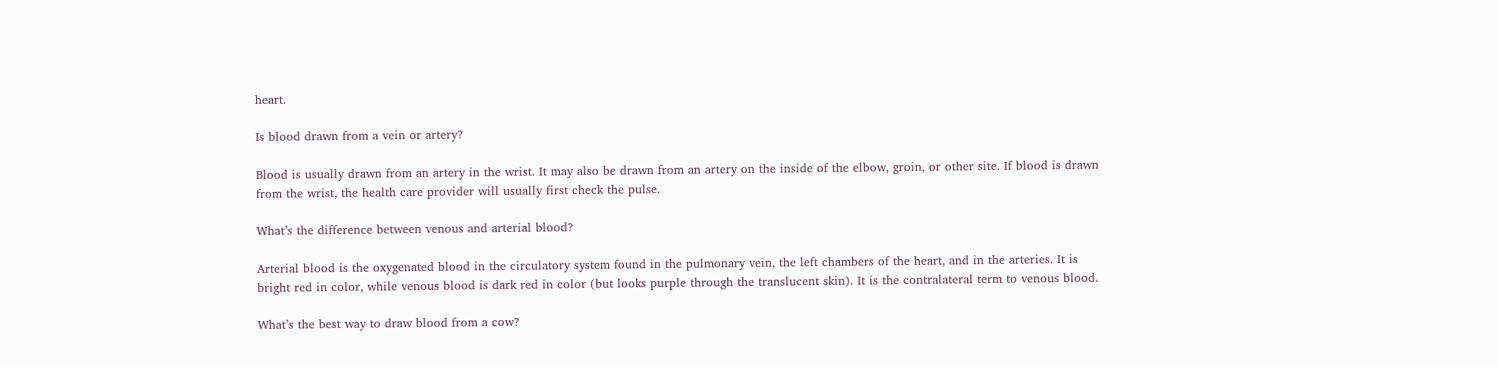heart.

Is blood drawn from a vein or artery?

Blood is usually drawn from an artery in the wrist. It may also be drawn from an artery on the inside of the elbow, groin, or other site. If blood is drawn from the wrist, the health care provider will usually first check the pulse.

What’s the difference between venous and arterial blood?

Arterial blood is the oxygenated blood in the circulatory system found in the pulmonary vein, the left chambers of the heart, and in the arteries. It is bright red in color, while venous blood is dark red in color (but looks purple through the translucent skin). It is the contralateral term to venous blood.

What’s the best way to draw blood from a cow?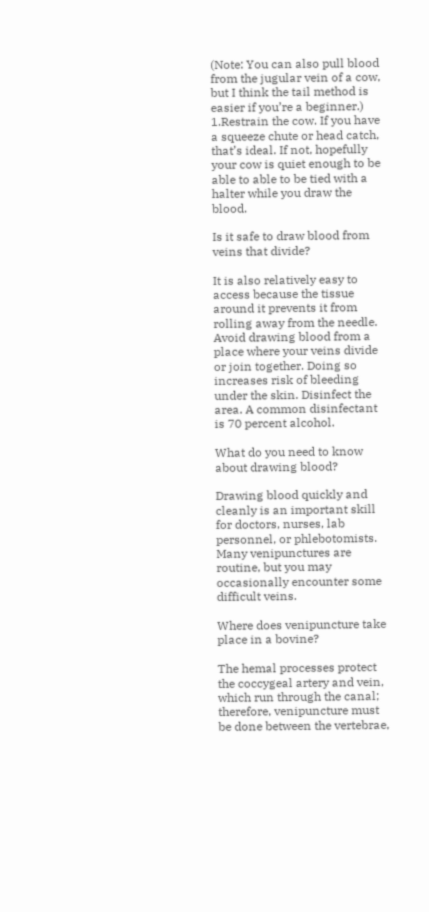(Note: You can also pull blood from the jugular vein of a cow, but I think the tail method is easier if you’re a beginner.) 1.Restrain the cow. If you have a squeeze chute or head catch, that’s ideal. If not, hopefully your cow is quiet enough to be able to able to be tied with a halter while you draw the blood.

Is it safe to draw blood from veins that divide?

It is also relatively easy to access because the tissue around it prevents it from rolling away from the needle. Avoid drawing blood from a place where your veins divide or join together. Doing so increases risk of bleeding under the skin. Disinfect the area. A common disinfectant is 70 percent alcohol.

What do you need to know about drawing blood?

Drawing blood quickly and cleanly is an important skill for doctors, nurses, lab personnel, or phlebotomists. Many venipunctures are routine, but you may occasionally encounter some difficult veins.

Where does venipuncture take place in a bovine?

The hemal processes protect the coccygeal artery and vein, which run through the canal; therefore, venipuncture must be done between the vertebrae,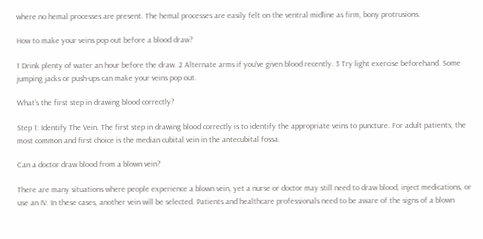where no hemal processes are present. The hemal processes are easily felt on the ventral midline as firm, bony protrusions.

How to make your veins pop out before a blood draw?

1 Drink plenty of water an hour before the draw. 2 Alternate arms if you’ve given blood recently. 3 Try light exercise beforehand. Some jumping jacks or push-ups can make your veins pop out.

What’s the first step in drawing blood correctly?

Step 1: Identify The Vein. The first step in drawing blood correctly is to identify the appropriate veins to puncture. For adult patients, the most common and first choice is the median cubital vein in the antecubital fossa.

Can a doctor draw blood from a blown vein?

There are many situations where people experience a blown vein, yet a nurse or doctor may still need to draw blood, inject medications, or use an IV. In these cases, another vein will be selected. Patients and healthcare professionals need to be aware of the signs of a blown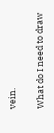vein.

What do I need to draw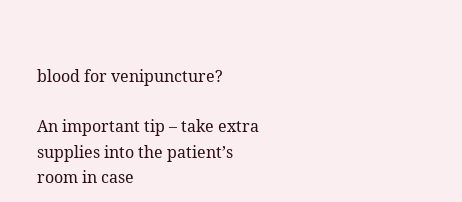blood for venipuncture?

An important tip – take extra supplies into the patient’s room in case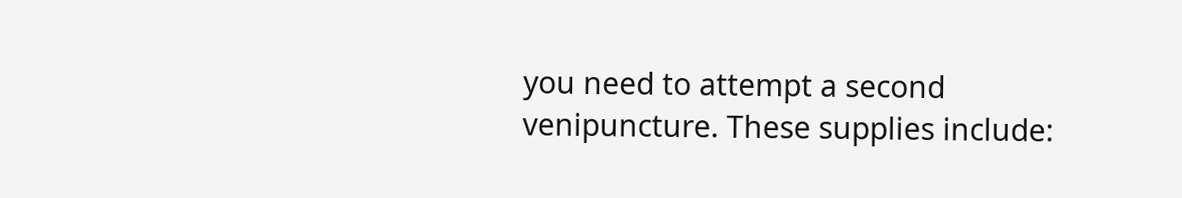you need to attempt a second venipuncture. These supplies include: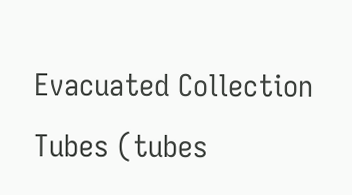Evacuated Collection Tubes (tubes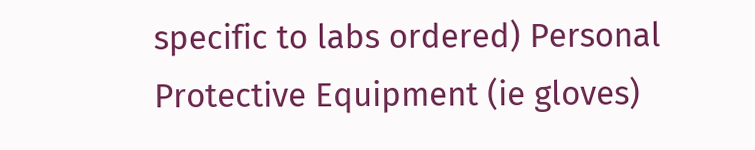specific to labs ordered) Personal Protective Equipment (ie gloves)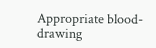Appropriate blood-drawing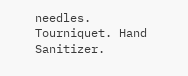needles. Tourniquet. Hand Sanitizer.